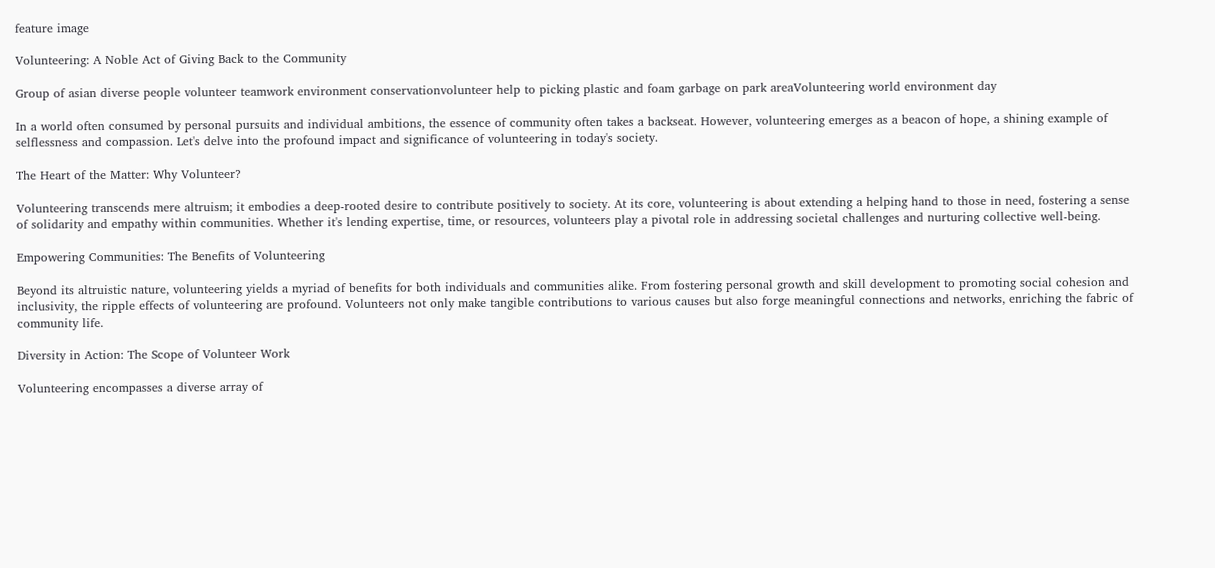feature image

Volunteering: A Noble Act of Giving Back to the Community

Group of asian diverse people volunteer teamwork environment conservationvolunteer help to picking plastic and foam garbage on park areaVolunteering world environment day

In a world often consumed by personal pursuits and individual ambitions, the essence of community often takes a backseat. However, volunteering emerges as a beacon of hope, a shining example of selflessness and compassion. Let's delve into the profound impact and significance of volunteering in today's society.

The Heart of the Matter: Why Volunteer?

Volunteering transcends mere altruism; it embodies a deep-rooted desire to contribute positively to society. At its core, volunteering is about extending a helping hand to those in need, fostering a sense of solidarity and empathy within communities. Whether it's lending expertise, time, or resources, volunteers play a pivotal role in addressing societal challenges and nurturing collective well-being.

Empowering Communities: The Benefits of Volunteering

Beyond its altruistic nature, volunteering yields a myriad of benefits for both individuals and communities alike. From fostering personal growth and skill development to promoting social cohesion and inclusivity, the ripple effects of volunteering are profound. Volunteers not only make tangible contributions to various causes but also forge meaningful connections and networks, enriching the fabric of community life.

Diversity in Action: The Scope of Volunteer Work

Volunteering encompasses a diverse array of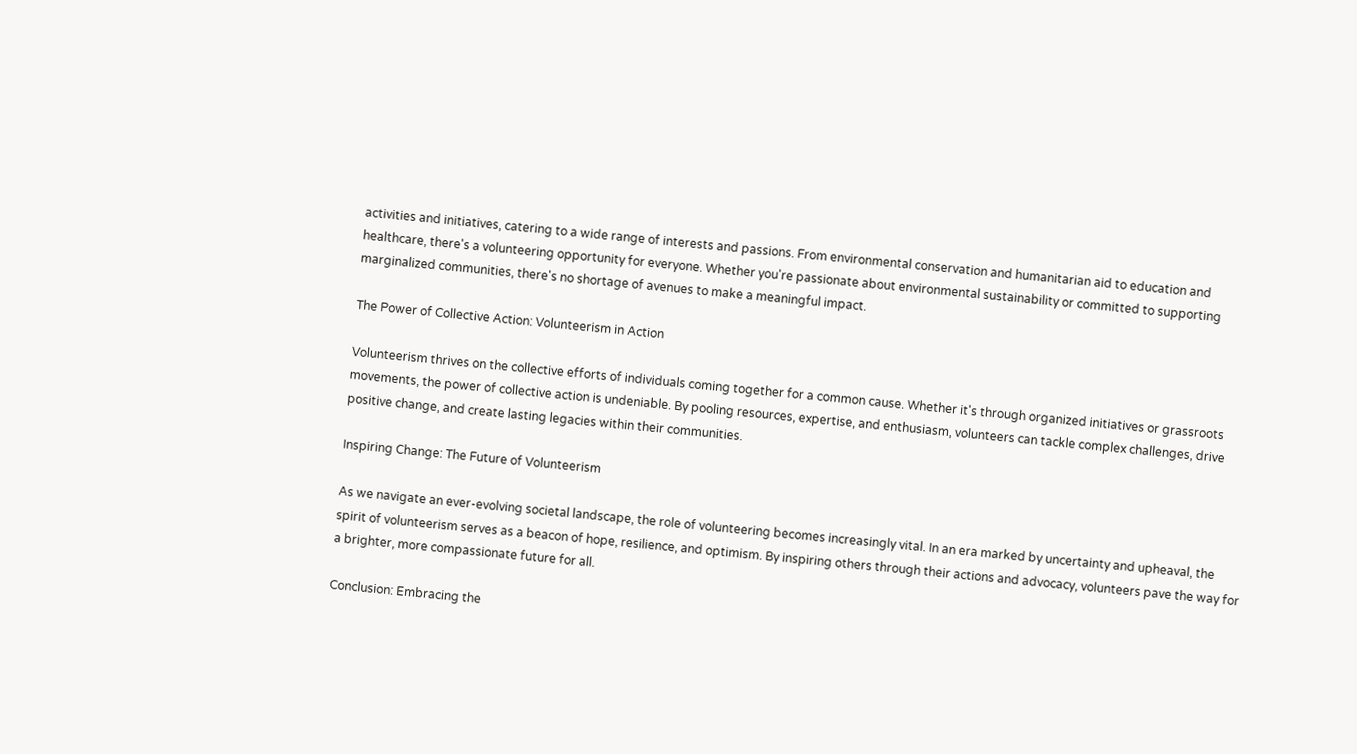activities and initiatives, catering to a wide range of interests and passions. From environmental conservation and humanitarian aid to education and healthcare, there's a volunteering opportunity for everyone. Whether you're passionate about environmental sustainability or committed to supporting marginalized communities, there's no shortage of avenues to make a meaningful impact.

The Power of Collective Action: Volunteerism in Action

Volunteerism thrives on the collective efforts of individuals coming together for a common cause. Whether it's through organized initiatives or grassroots movements, the power of collective action is undeniable. By pooling resources, expertise, and enthusiasm, volunteers can tackle complex challenges, drive positive change, and create lasting legacies within their communities.

Inspiring Change: The Future of Volunteerism

As we navigate an ever-evolving societal landscape, the role of volunteering becomes increasingly vital. In an era marked by uncertainty and upheaval, the spirit of volunteerism serves as a beacon of hope, resilience, and optimism. By inspiring others through their actions and advocacy, volunteers pave the way for a brighter, more compassionate future for all.

Conclusion: Embracing the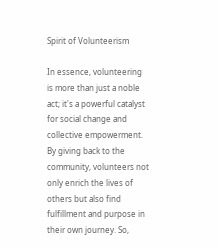Spirit of Volunteerism

In essence, volunteering is more than just a noble act; it's a powerful catalyst for social change and collective empowerment. By giving back to the community, volunteers not only enrich the lives of others but also find fulfillment and purpose in their own journey. So,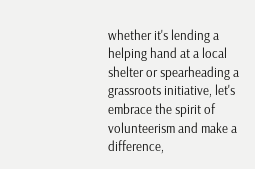whether it's lending a helping hand at a local shelter or spearheading a grassroots initiative, let's embrace the spirit of volunteerism and make a difference,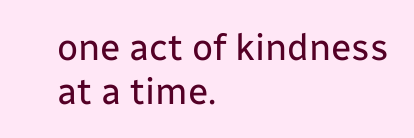one act of kindness at a time.